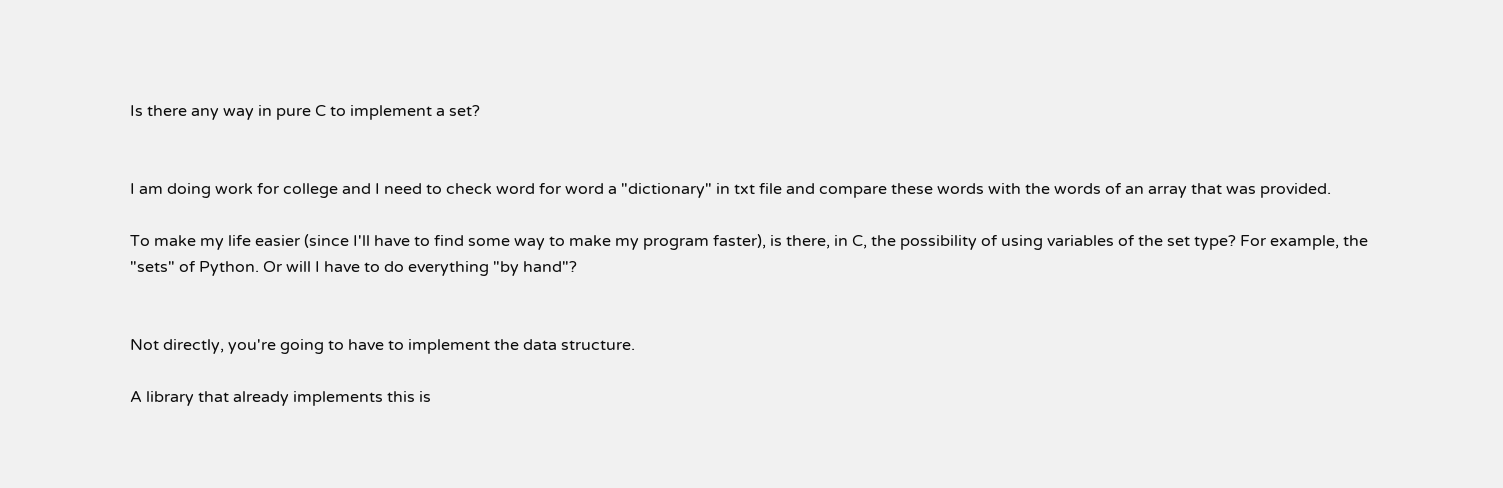Is there any way in pure C to implement a set?


I am doing work for college and I need to check word for word a "dictionary" in txt file and compare these words with the words of an array that was provided.

To make my life easier (since I'll have to find some way to make my program faster), is there, in C, the possibility of using variables of the set type? For example, the "sets" of Python. Or will I have to do everything "by hand"?


Not directly, you're going to have to implement the data structure.

A library that already implements this is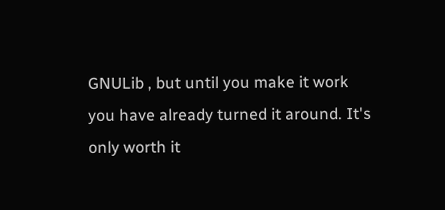GNULib , but until you make it work you have already turned it around. It's only worth it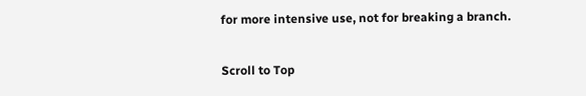for more intensive use, not for breaking a branch.

Scroll to Top